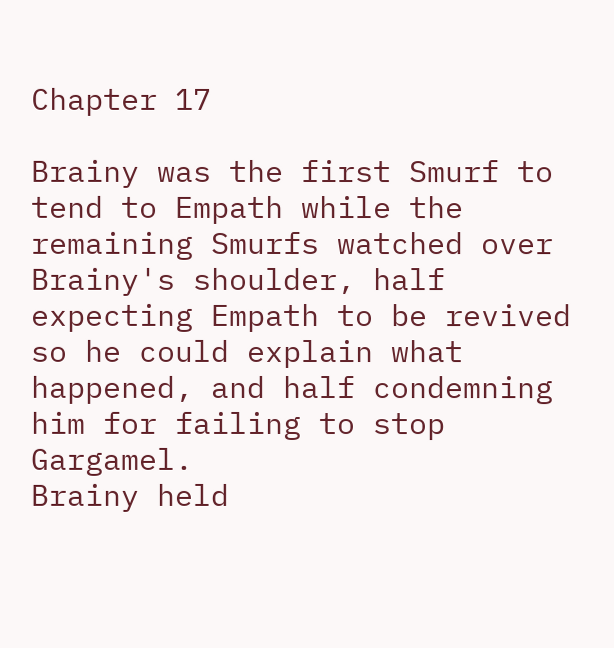Chapter 17

Brainy was the first Smurf to tend to Empath while the remaining Smurfs watched over Brainy's shoulder, half expecting Empath to be revived so he could explain what happened, and half condemning him for failing to stop Gargamel.
Brainy held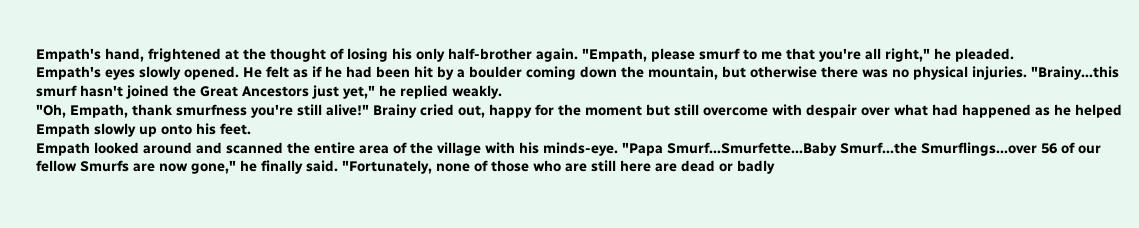Empath's hand, frightened at the thought of losing his only half-brother again. "Empath, please smurf to me that you're all right," he pleaded.
Empath's eyes slowly opened. He felt as if he had been hit by a boulder coming down the mountain, but otherwise there was no physical injuries. "Brainy...this smurf hasn't joined the Great Ancestors just yet," he replied weakly.
"Oh, Empath, thank smurfness you're still alive!" Brainy cried out, happy for the moment but still overcome with despair over what had happened as he helped Empath slowly up onto his feet.
Empath looked around and scanned the entire area of the village with his minds-eye. "Papa Smurf...Smurfette...Baby Smurf...the Smurflings...over 56 of our fellow Smurfs are now gone," he finally said. "Fortunately, none of those who are still here are dead or badly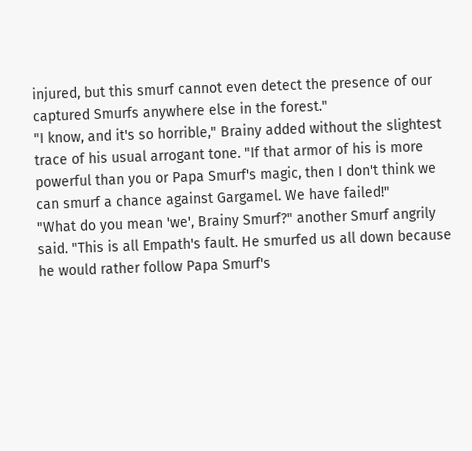injured, but this smurf cannot even detect the presence of our captured Smurfs anywhere else in the forest."
"I know, and it's so horrible," Brainy added without the slightest trace of his usual arrogant tone. "If that armor of his is more powerful than you or Papa Smurf's magic, then I don't think we can smurf a chance against Gargamel. We have failed!"
"What do you mean 'we', Brainy Smurf?" another Smurf angrily said. "This is all Empath's fault. He smurfed us all down because he would rather follow Papa Smurf's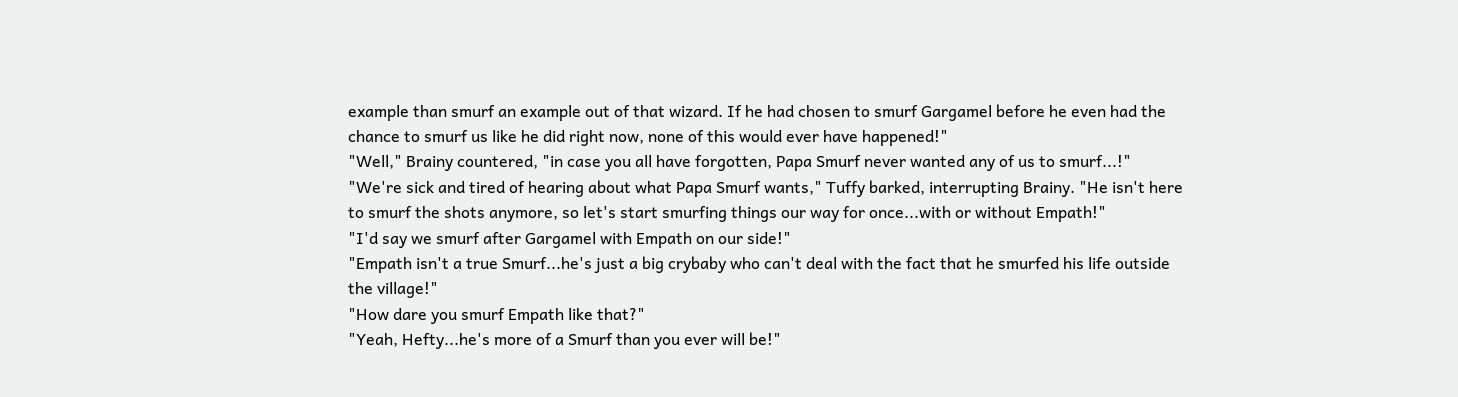example than smurf an example out of that wizard. If he had chosen to smurf Gargamel before he even had the chance to smurf us like he did right now, none of this would ever have happened!"
"Well," Brainy countered, "in case you all have forgotten, Papa Smurf never wanted any of us to smurf...!"
"We're sick and tired of hearing about what Papa Smurf wants," Tuffy barked, interrupting Brainy. "He isn't here to smurf the shots anymore, so let's start smurfing things our way for once...with or without Empath!"
"I'd say we smurf after Gargamel with Empath on our side!"
"Empath isn't a true Smurf...he's just a big crybaby who can't deal with the fact that he smurfed his life outside the village!"
"How dare you smurf Empath like that?"
"Yeah, Hefty...he's more of a Smurf than you ever will be!"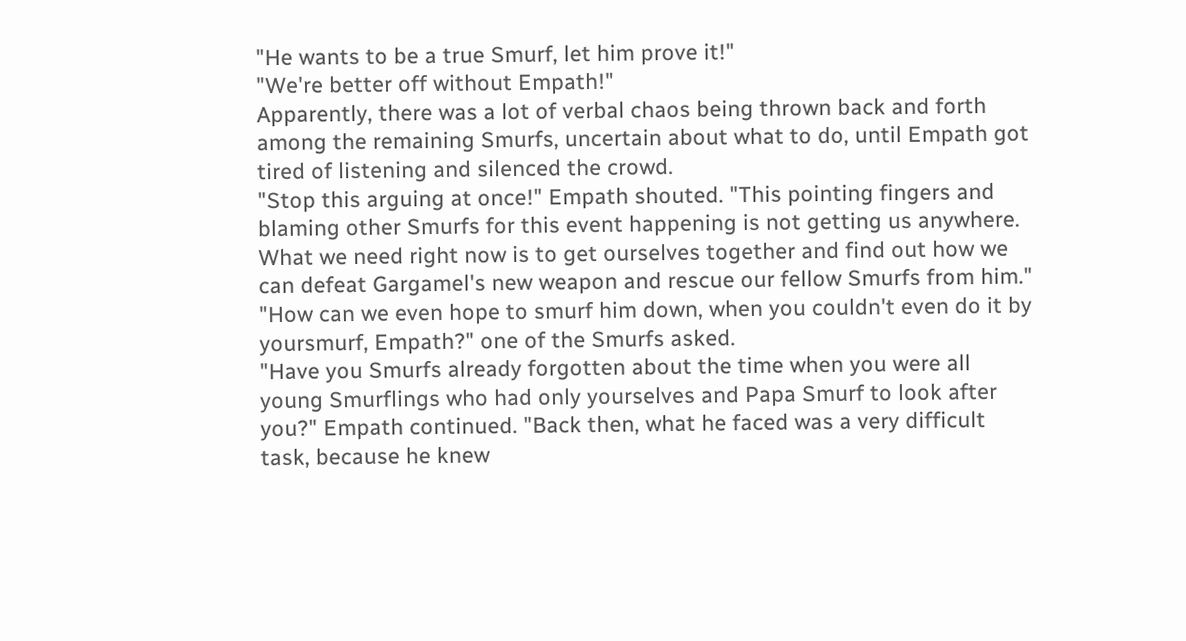"He wants to be a true Smurf, let him prove it!"
"We're better off without Empath!"
Apparently, there was a lot of verbal chaos being thrown back and forth among the remaining Smurfs, uncertain about what to do, until Empath got tired of listening and silenced the crowd.
"Stop this arguing at once!" Empath shouted. "This pointing fingers and blaming other Smurfs for this event happening is not getting us anywhere. What we need right now is to get ourselves together and find out how we can defeat Gargamel's new weapon and rescue our fellow Smurfs from him."
"How can we even hope to smurf him down, when you couldn't even do it by yoursmurf, Empath?" one of the Smurfs asked.
"Have you Smurfs already forgotten about the time when you were all young Smurflings who had only yourselves and Papa Smurf to look after you?" Empath continued. "Back then, what he faced was a very difficult task, because he knew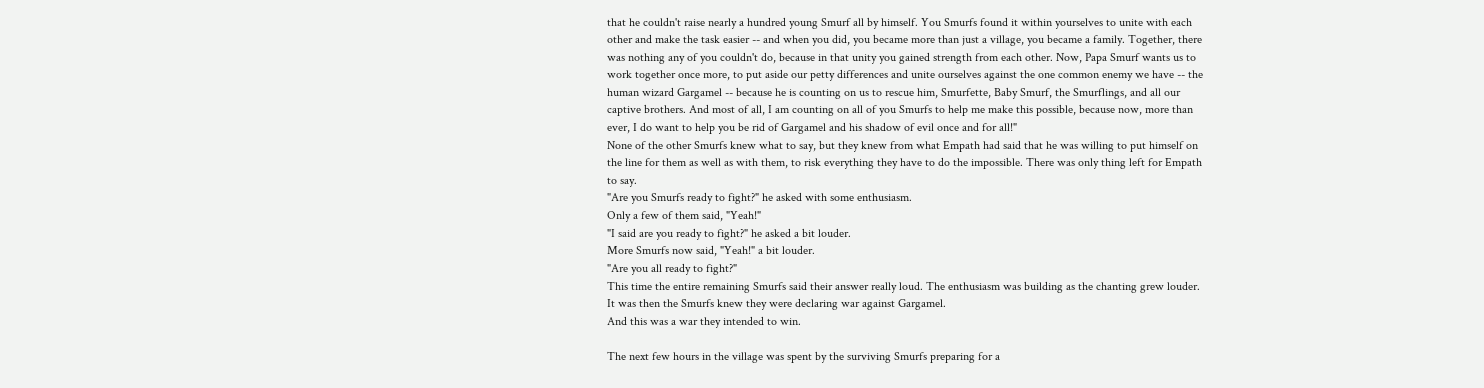that he couldn't raise nearly a hundred young Smurf all by himself. You Smurfs found it within yourselves to unite with each other and make the task easier -- and when you did, you became more than just a village, you became a family. Together, there was nothing any of you couldn't do, because in that unity you gained strength from each other. Now, Papa Smurf wants us to work together once more, to put aside our petty differences and unite ourselves against the one common enemy we have -- the human wizard Gargamel -- because he is counting on us to rescue him, Smurfette, Baby Smurf, the Smurflings, and all our captive brothers. And most of all, I am counting on all of you Smurfs to help me make this possible, because now, more than ever, I do want to help you be rid of Gargamel and his shadow of evil once and for all!"
None of the other Smurfs knew what to say, but they knew from what Empath had said that he was willing to put himself on the line for them as well as with them, to risk everything they have to do the impossible. There was only thing left for Empath to say.
"Are you Smurfs ready to fight?" he asked with some enthusiasm.
Only a few of them said, "Yeah!"
"I said are you ready to fight?" he asked a bit louder.
More Smurfs now said, "Yeah!" a bit louder.
"Are you all ready to fight?"
This time the entire remaining Smurfs said their answer really loud. The enthusiasm was building as the chanting grew louder.
It was then the Smurfs knew they were declaring war against Gargamel.
And this was a war they intended to win.

The next few hours in the village was spent by the surviving Smurfs preparing for a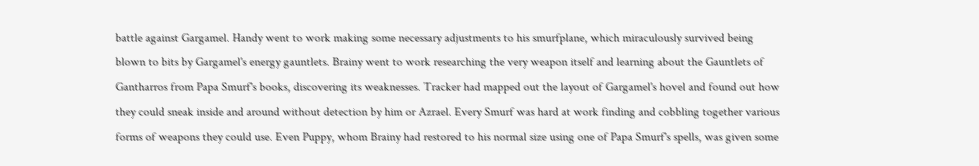battle against Gargamel. Handy went to work making some necessary adjustments to his smurfplane, which miraculously survived being blown to bits by Gargamel's energy gauntlets. Brainy went to work researching the very weapon itself and learning about the Gauntlets of Gantharros from Papa Smurf's books, discovering its weaknesses. Tracker had mapped out the layout of Gargamel's hovel and found out how they could sneak inside and around without detection by him or Azrael. Every Smurf was hard at work finding and cobbling together various forms of weapons they could use. Even Puppy, whom Brainy had restored to his normal size using one of Papa Smurf's spells, was given some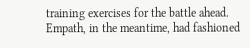training exercises for the battle ahead.
Empath, in the meantime, had fashioned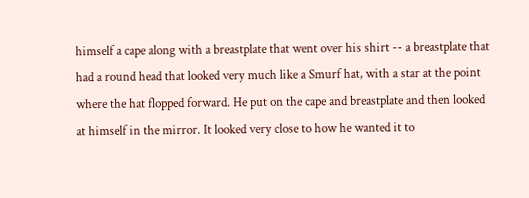himself a cape along with a breastplate that went over his shirt -- a breastplate that had a round head that looked very much like a Smurf hat, with a star at the point where the hat flopped forward. He put on the cape and breastplate and then looked at himself in the mirror. It looked very close to how he wanted it to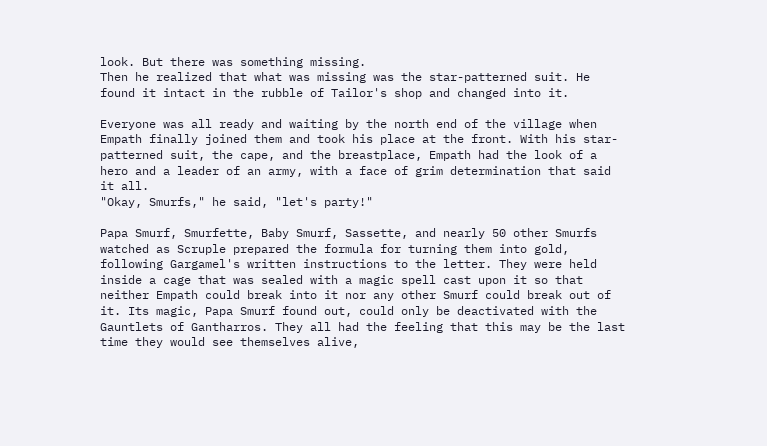look. But there was something missing.
Then he realized that what was missing was the star-patterned suit. He found it intact in the rubble of Tailor's shop and changed into it.

Everyone was all ready and waiting by the north end of the village when Empath finally joined them and took his place at the front. With his star-patterned suit, the cape, and the breastplace, Empath had the look of a hero and a leader of an army, with a face of grim determination that said it all.
"Okay, Smurfs," he said, "let's party!"

Papa Smurf, Smurfette, Baby Smurf, Sassette, and nearly 50 other Smurfs watched as Scruple prepared the formula for turning them into gold, following Gargamel's written instructions to the letter. They were held inside a cage that was sealed with a magic spell cast upon it so that neither Empath could break into it nor any other Smurf could break out of it. Its magic, Papa Smurf found out, could only be deactivated with the Gauntlets of Gantharros. They all had the feeling that this may be the last time they would see themselves alive,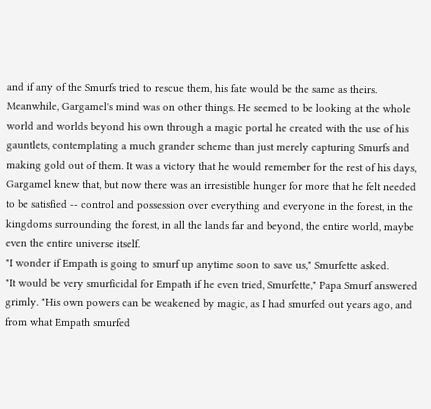and if any of the Smurfs tried to rescue them, his fate would be the same as theirs.
Meanwhile, Gargamel's mind was on other things. He seemed to be looking at the whole world and worlds beyond his own through a magic portal he created with the use of his gauntlets, contemplating a much grander scheme than just merely capturing Smurfs and making gold out of them. It was a victory that he would remember for the rest of his days, Gargamel knew that, but now there was an irresistible hunger for more that he felt needed to be satisfied -- control and possession over everything and everyone in the forest, in the kingdoms surrounding the forest, in all the lands far and beyond, the entire world, maybe even the entire universe itself.
"I wonder if Empath is going to smurf up anytime soon to save us," Smurfette asked.
"It would be very smurficidal for Empath if he even tried, Smurfette," Papa Smurf answered grimly. "His own powers can be weakened by magic, as I had smurfed out years ago, and from what Empath smurfed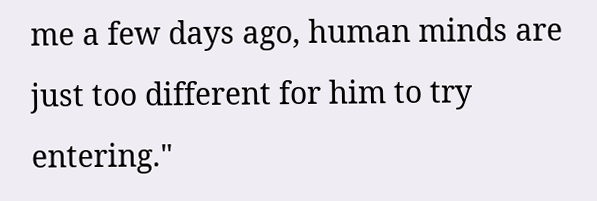me a few days ago, human minds are just too different for him to try entering."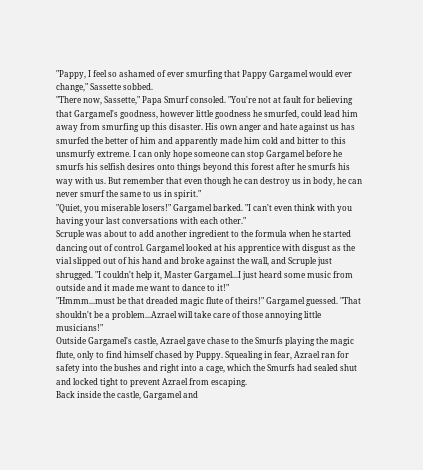"Pappy, I feel so ashamed of ever smurfing that Pappy Gargamel would ever change," Sassette sobbed.
"There now, Sassette," Papa Smurf consoled. "You're not at fault for believing that Gargamel's goodness, however little goodness he smurfed, could lead him away from smurfing up this disaster. His own anger and hate against us has smurfed the better of him and apparently made him cold and bitter to this unsmurfy extreme. I can only hope someone can stop Gargamel before he smurfs his selfish desires onto things beyond this forest after he smurfs his way with us. But remember that even though he can destroy us in body, he can never smurf the same to us in spirit."
"Quiet, you miserable losers!" Gargamel barked. "I can't even think with you having your last conversations with each other."
Scruple was about to add another ingredient to the formula when he started dancing out of control. Gargamel looked at his apprentice with disgust as the vial slipped out of his hand and broke against the wall, and Scruple just shrugged. "I couldn't help it, Master Gargamel...I just heard some music from outside and it made me want to dance to it!"
"Hmmm...must be that dreaded magic flute of theirs!" Gargamel guessed. "That shouldn't be a problem...Azrael will take care of those annoying little musicians!"
Outside Gargamel's castle, Azrael gave chase to the Smurfs playing the magic flute, only to find himself chased by Puppy. Squealing in fear, Azrael ran for safety into the bushes and right into a cage, which the Smurfs had sealed shut and locked tight to prevent Azrael from escaping.
Back inside the castle, Gargamel and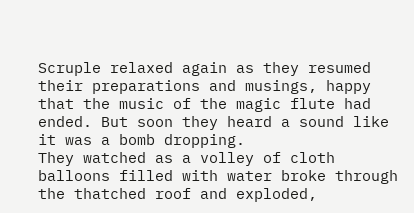Scruple relaxed again as they resumed their preparations and musings, happy that the music of the magic flute had ended. But soon they heard a sound like it was a bomb dropping.
They watched as a volley of cloth balloons filled with water broke through the thatched roof and exploded,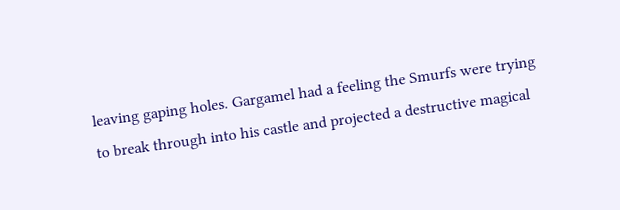leaving gaping holes. Gargamel had a feeling the Smurfs were trying to break through into his castle and projected a destructive magical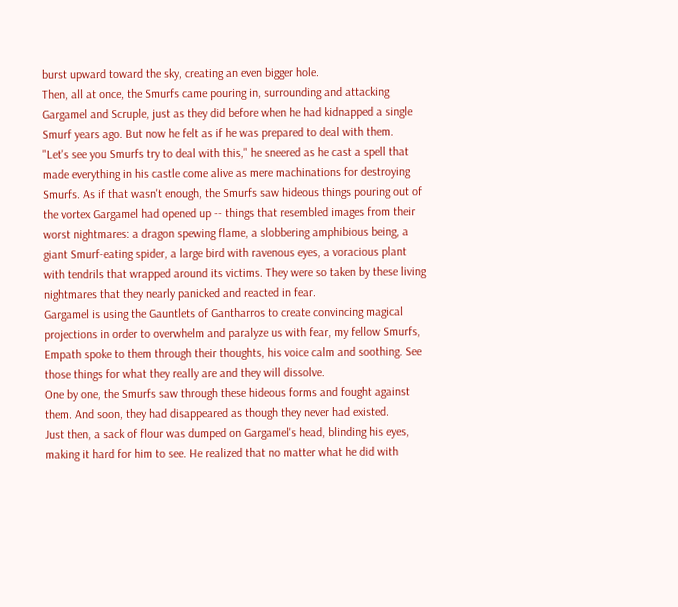burst upward toward the sky, creating an even bigger hole.
Then, all at once, the Smurfs came pouring in, surrounding and attacking Gargamel and Scruple, just as they did before when he had kidnapped a single Smurf years ago. But now he felt as if he was prepared to deal with them.
"Let's see you Smurfs try to deal with this," he sneered as he cast a spell that made everything in his castle come alive as mere machinations for destroying Smurfs. As if that wasn't enough, the Smurfs saw hideous things pouring out of the vortex Gargamel had opened up -- things that resembled images from their worst nightmares: a dragon spewing flame, a slobbering amphibious being, a giant Smurf-eating spider, a large bird with ravenous eyes, a voracious plant with tendrils that wrapped around its victims. They were so taken by these living nightmares that they nearly panicked and reacted in fear.
Gargamel is using the Gauntlets of Gantharros to create convincing magical projections in order to overwhelm and paralyze us with fear, my fellow Smurfs, Empath spoke to them through their thoughts, his voice calm and soothing. See those things for what they really are and they will dissolve.
One by one, the Smurfs saw through these hideous forms and fought against them. And soon, they had disappeared as though they never had existed.
Just then, a sack of flour was dumped on Gargamel's head, blinding his eyes, making it hard for him to see. He realized that no matter what he did with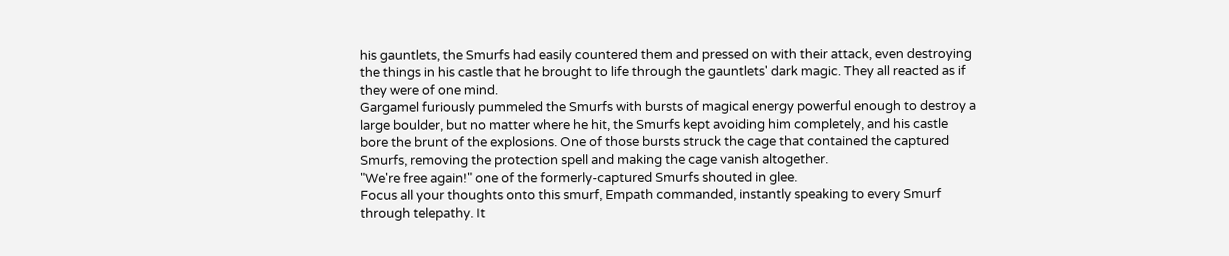his gauntlets, the Smurfs had easily countered them and pressed on with their attack, even destroying the things in his castle that he brought to life through the gauntlets' dark magic. They all reacted as if they were of one mind.
Gargamel furiously pummeled the Smurfs with bursts of magical energy powerful enough to destroy a large boulder, but no matter where he hit, the Smurfs kept avoiding him completely, and his castle bore the brunt of the explosions. One of those bursts struck the cage that contained the captured Smurfs, removing the protection spell and making the cage vanish altogether.
"We're free again!" one of the formerly-captured Smurfs shouted in glee.
Focus all your thoughts onto this smurf, Empath commanded, instantly speaking to every Smurf through telepathy. It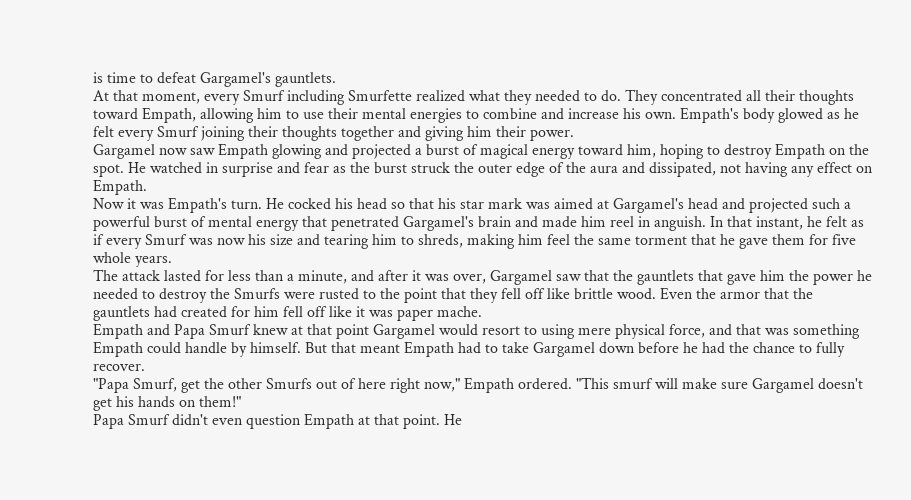is time to defeat Gargamel's gauntlets.
At that moment, every Smurf including Smurfette realized what they needed to do. They concentrated all their thoughts toward Empath, allowing him to use their mental energies to combine and increase his own. Empath's body glowed as he felt every Smurf joining their thoughts together and giving him their power.
Gargamel now saw Empath glowing and projected a burst of magical energy toward him, hoping to destroy Empath on the spot. He watched in surprise and fear as the burst struck the outer edge of the aura and dissipated, not having any effect on Empath.
Now it was Empath's turn. He cocked his head so that his star mark was aimed at Gargamel's head and projected such a powerful burst of mental energy that penetrated Gargamel's brain and made him reel in anguish. In that instant, he felt as if every Smurf was now his size and tearing him to shreds, making him feel the same torment that he gave them for five whole years.
The attack lasted for less than a minute, and after it was over, Gargamel saw that the gauntlets that gave him the power he needed to destroy the Smurfs were rusted to the point that they fell off like brittle wood. Even the armor that the gauntlets had created for him fell off like it was paper mache.
Empath and Papa Smurf knew at that point Gargamel would resort to using mere physical force, and that was something Empath could handle by himself. But that meant Empath had to take Gargamel down before he had the chance to fully recover.
"Papa Smurf, get the other Smurfs out of here right now," Empath ordered. "This smurf will make sure Gargamel doesn't get his hands on them!"
Papa Smurf didn't even question Empath at that point. He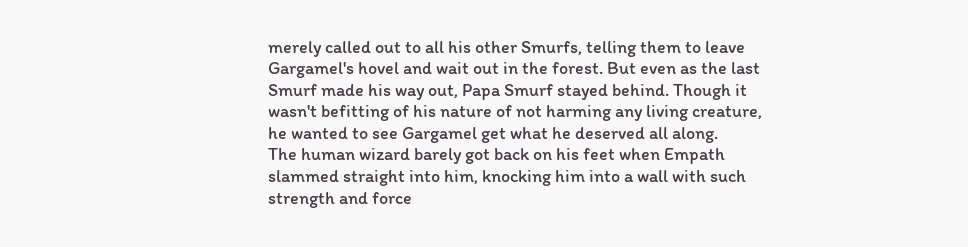merely called out to all his other Smurfs, telling them to leave Gargamel's hovel and wait out in the forest. But even as the last Smurf made his way out, Papa Smurf stayed behind. Though it wasn't befitting of his nature of not harming any living creature, he wanted to see Gargamel get what he deserved all along.
The human wizard barely got back on his feet when Empath slammed straight into him, knocking him into a wall with such strength and force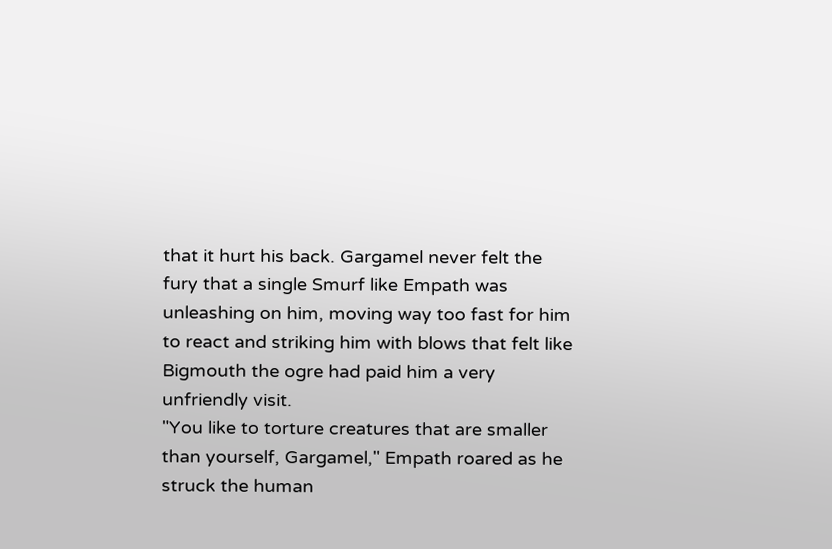that it hurt his back. Gargamel never felt the fury that a single Smurf like Empath was unleashing on him, moving way too fast for him to react and striking him with blows that felt like Bigmouth the ogre had paid him a very unfriendly visit.
"You like to torture creatures that are smaller than yourself, Gargamel," Empath roared as he struck the human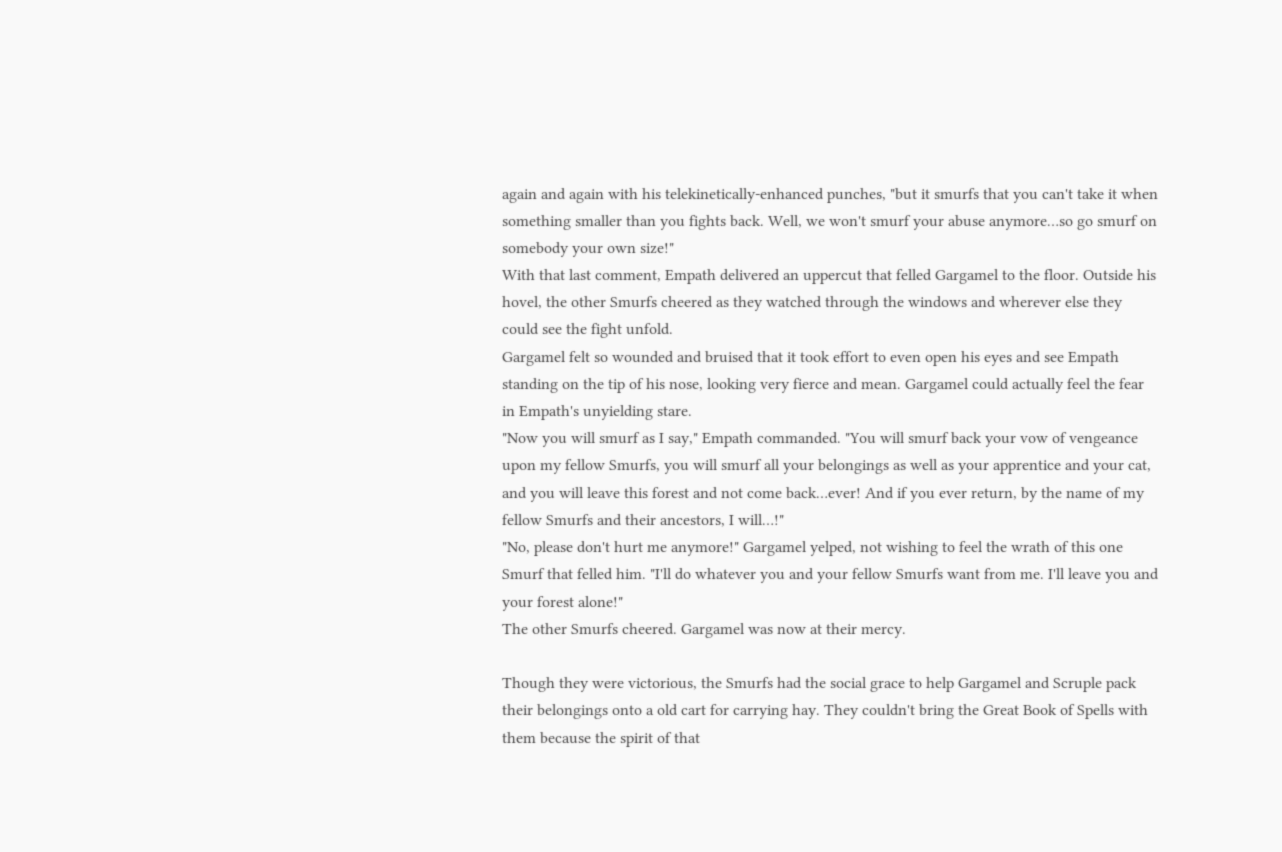again and again with his telekinetically-enhanced punches, "but it smurfs that you can't take it when something smaller than you fights back. Well, we won't smurf your abuse anymore…so go smurf on somebody your own size!"
With that last comment, Empath delivered an uppercut that felled Gargamel to the floor. Outside his hovel, the other Smurfs cheered as they watched through the windows and wherever else they could see the fight unfold.
Gargamel felt so wounded and bruised that it took effort to even open his eyes and see Empath standing on the tip of his nose, looking very fierce and mean. Gargamel could actually feel the fear in Empath's unyielding stare.
"Now you will smurf as I say," Empath commanded. "You will smurf back your vow of vengeance upon my fellow Smurfs, you will smurf all your belongings as well as your apprentice and your cat, and you will leave this forest and not come back…ever! And if you ever return, by the name of my fellow Smurfs and their ancestors, I will…!"
"No, please don't hurt me anymore!" Gargamel yelped, not wishing to feel the wrath of this one Smurf that felled him. "I'll do whatever you and your fellow Smurfs want from me. I'll leave you and your forest alone!"
The other Smurfs cheered. Gargamel was now at their mercy.

Though they were victorious, the Smurfs had the social grace to help Gargamel and Scruple pack their belongings onto a old cart for carrying hay. They couldn't bring the Great Book of Spells with them because the spirit of that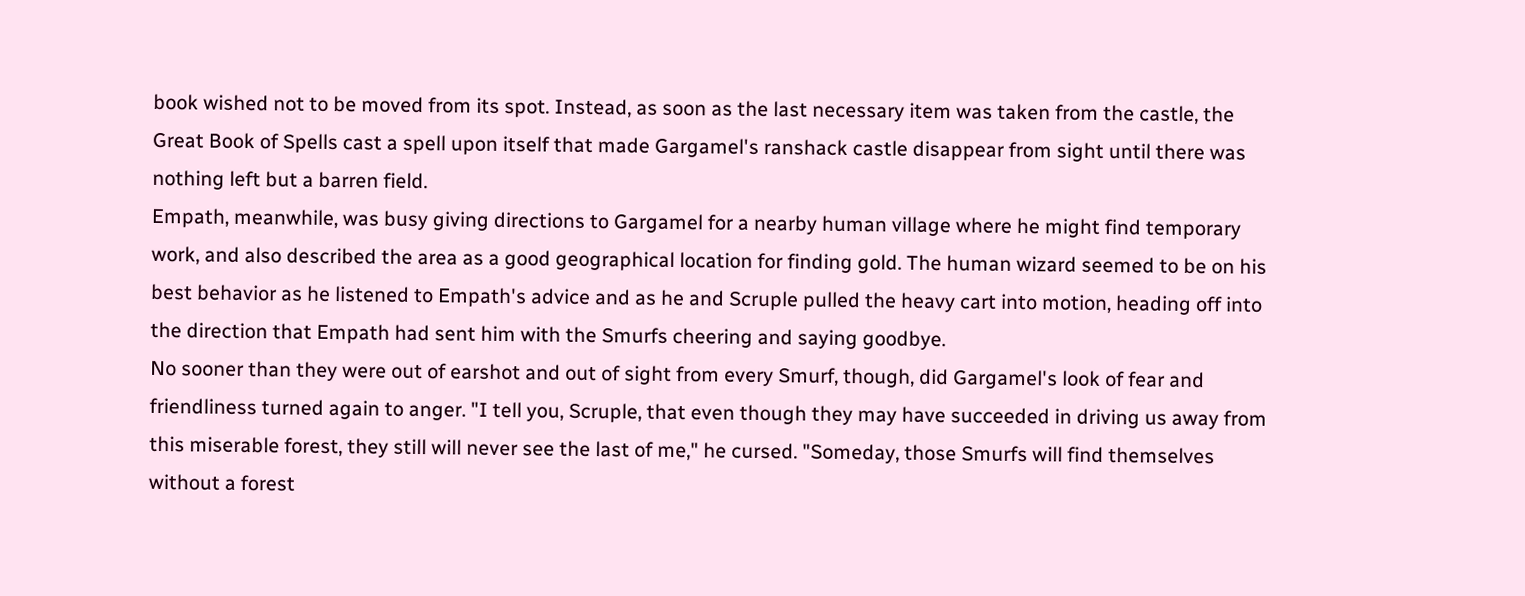book wished not to be moved from its spot. Instead, as soon as the last necessary item was taken from the castle, the Great Book of Spells cast a spell upon itself that made Gargamel's ranshack castle disappear from sight until there was nothing left but a barren field.
Empath, meanwhile, was busy giving directions to Gargamel for a nearby human village where he might find temporary work, and also described the area as a good geographical location for finding gold. The human wizard seemed to be on his best behavior as he listened to Empath's advice and as he and Scruple pulled the heavy cart into motion, heading off into the direction that Empath had sent him with the Smurfs cheering and saying goodbye.
No sooner than they were out of earshot and out of sight from every Smurf, though, did Gargamel's look of fear and friendliness turned again to anger. "I tell you, Scruple, that even though they may have succeeded in driving us away from this miserable forest, they still will never see the last of me," he cursed. "Someday, those Smurfs will find themselves without a forest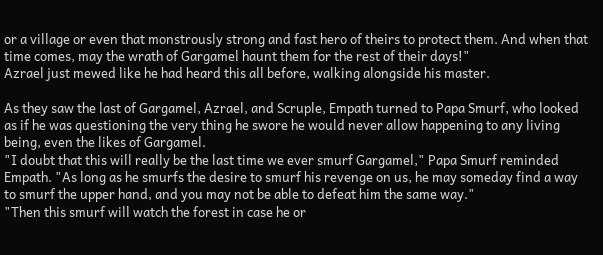or a village or even that monstrously strong and fast hero of theirs to protect them. And when that time comes, may the wrath of Gargamel haunt them for the rest of their days!"
Azrael just mewed like he had heard this all before, walking alongside his master.

As they saw the last of Gargamel, Azrael, and Scruple, Empath turned to Papa Smurf, who looked as if he was questioning the very thing he swore he would never allow happening to any living being, even the likes of Gargamel.
"I doubt that this will really be the last time we ever smurf Gargamel," Papa Smurf reminded Empath. "As long as he smurfs the desire to smurf his revenge on us, he may someday find a way to smurf the upper hand, and you may not be able to defeat him the same way."
"Then this smurf will watch the forest in case he or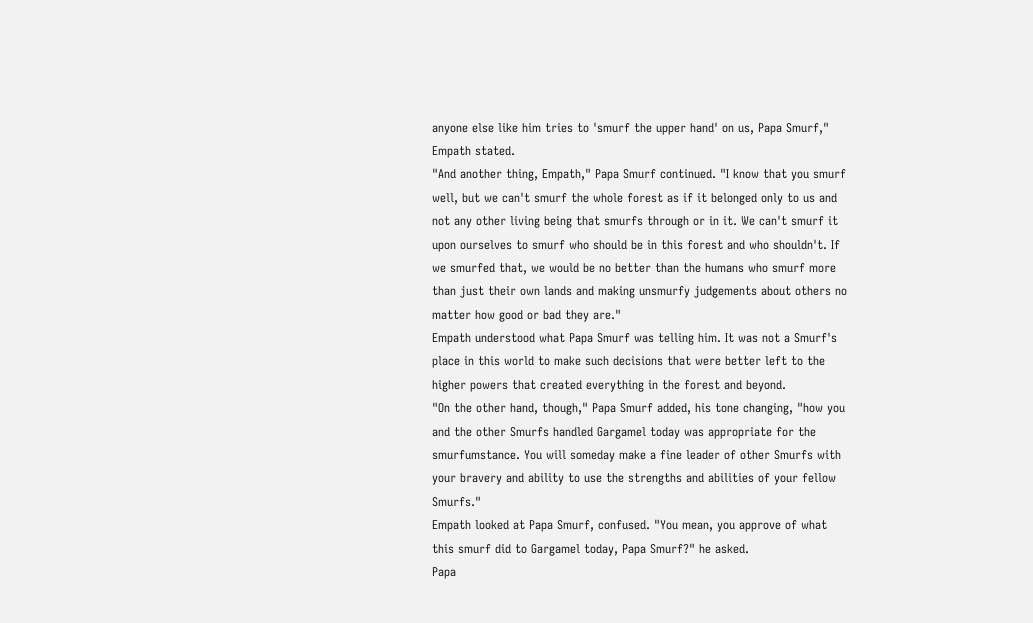anyone else like him tries to 'smurf the upper hand' on us, Papa Smurf," Empath stated.
"And another thing, Empath," Papa Smurf continued. "I know that you smurf well, but we can't smurf the whole forest as if it belonged only to us and not any other living being that smurfs through or in it. We can't smurf it upon ourselves to smurf who should be in this forest and who shouldn't. If we smurfed that, we would be no better than the humans who smurf more than just their own lands and making unsmurfy judgements about others no matter how good or bad they are."
Empath understood what Papa Smurf was telling him. It was not a Smurf's place in this world to make such decisions that were better left to the higher powers that created everything in the forest and beyond.
"On the other hand, though," Papa Smurf added, his tone changing, "how you and the other Smurfs handled Gargamel today was appropriate for the smurfumstance. You will someday make a fine leader of other Smurfs with your bravery and ability to use the strengths and abilities of your fellow Smurfs."
Empath looked at Papa Smurf, confused. "You mean, you approve of what this smurf did to Gargamel today, Papa Smurf?" he asked.
Papa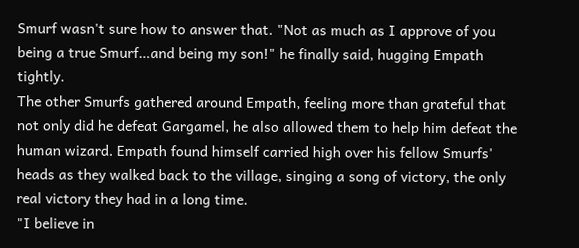Smurf wasn't sure how to answer that. "Not as much as I approve of you being a true Smurf…and being my son!" he finally said, hugging Empath tightly.
The other Smurfs gathered around Empath, feeling more than grateful that not only did he defeat Gargamel, he also allowed them to help him defeat the human wizard. Empath found himself carried high over his fellow Smurfs' heads as they walked back to the village, singing a song of victory, the only real victory they had in a long time.
"I believe in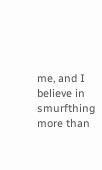me, and I believe in smurfthing more than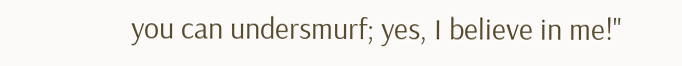you can undersmurf; yes, I believe in me!"